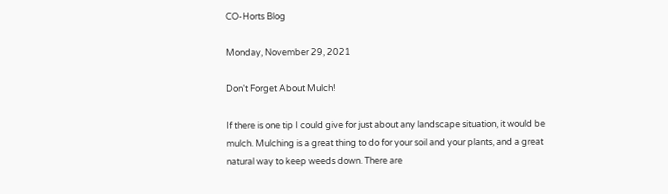CO-Horts Blog

Monday, November 29, 2021

Don't Forget About Mulch!

If there is one tip I could give for just about any landscape situation, it would be mulch. Mulching is a great thing to do for your soil and your plants, and a great natural way to keep weeds down. There are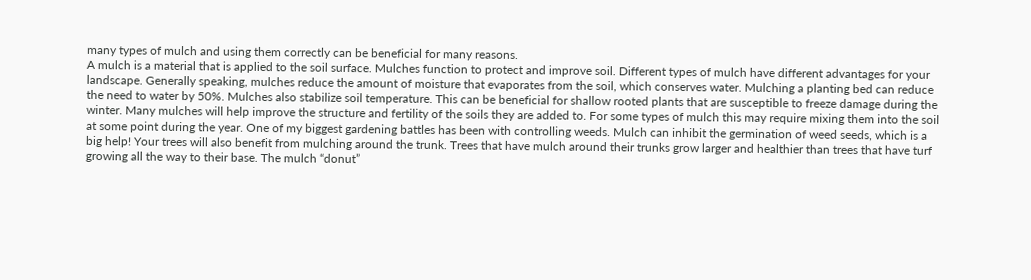many types of mulch and using them correctly can be beneficial for many reasons.
A mulch is a material that is applied to the soil surface. Mulches function to protect and improve soil. Different types of mulch have different advantages for your landscape. Generally speaking, mulches reduce the amount of moisture that evaporates from the soil, which conserves water. Mulching a planting bed can reduce the need to water by 50%. Mulches also stabilize soil temperature. This can be beneficial for shallow rooted plants that are susceptible to freeze damage during the winter. Many mulches will help improve the structure and fertility of the soils they are added to. For some types of mulch this may require mixing them into the soil at some point during the year. One of my biggest gardening battles has been with controlling weeds. Mulch can inhibit the germination of weed seeds, which is a big help! Your trees will also benefit from mulching around the trunk. Trees that have mulch around their trunks grow larger and healthier than trees that have turf growing all the way to their base. The mulch “donut”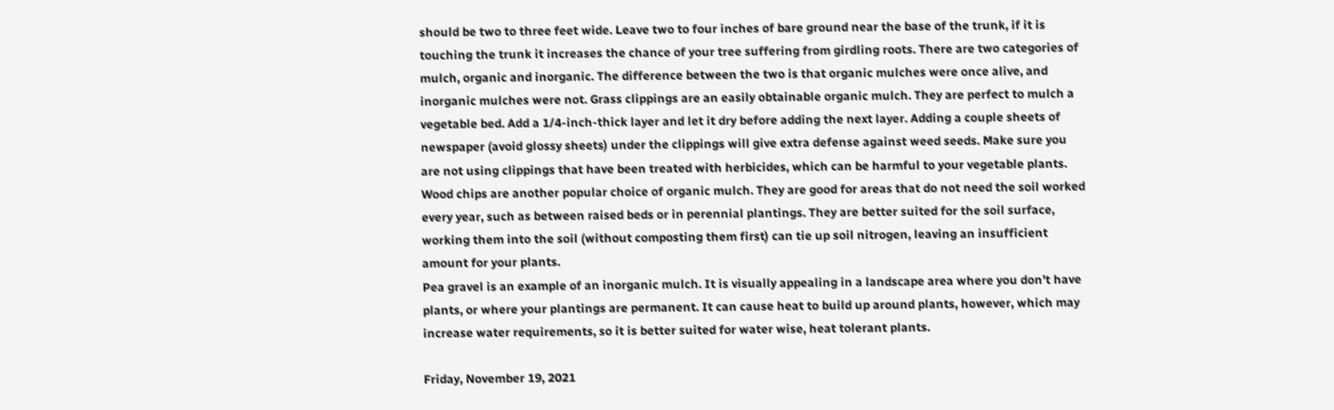should be two to three feet wide. Leave two to four inches of bare ground near the base of the trunk, if it is touching the trunk it increases the chance of your tree suffering from girdling roots. There are two categories of mulch, organic and inorganic. The difference between the two is that organic mulches were once alive, and inorganic mulches were not. Grass clippings are an easily obtainable organic mulch. They are perfect to mulch a vegetable bed. Add a 1/4-inch-thick layer and let it dry before adding the next layer. Adding a couple sheets of newspaper (avoid glossy sheets) under the clippings will give extra defense against weed seeds. Make sure you are not using clippings that have been treated with herbicides, which can be harmful to your vegetable plants.
Wood chips are another popular choice of organic mulch. They are good for areas that do not need the soil worked every year, such as between raised beds or in perennial plantings. They are better suited for the soil surface, working them into the soil (without composting them first) can tie up soil nitrogen, leaving an insufficient amount for your plants.
Pea gravel is an example of an inorganic mulch. It is visually appealing in a landscape area where you don’t have plants, or where your plantings are permanent. It can cause heat to build up around plants, however, which may increase water requirements, so it is better suited for water wise, heat tolerant plants.

Friday, November 19, 2021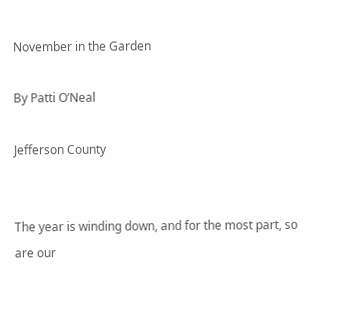November in the Garden

By Patti O’Neal

Jefferson County


The year is winding down, and for the most part, so are our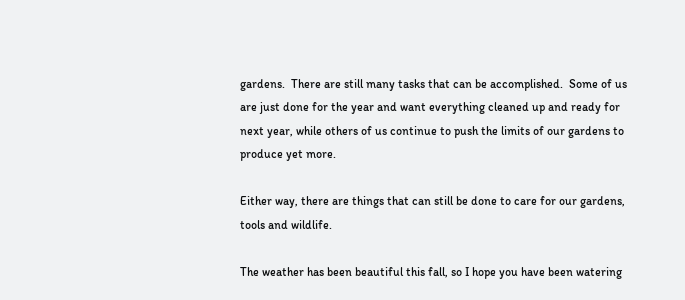gardens.  There are still many tasks that can be accomplished.  Some of us are just done for the year and want everything cleaned up and ready for next year, while others of us continue to push the limits of our gardens to produce yet more.

Either way, there are things that can still be done to care for our gardens, tools and wildlife.

The weather has been beautiful this fall, so I hope you have been watering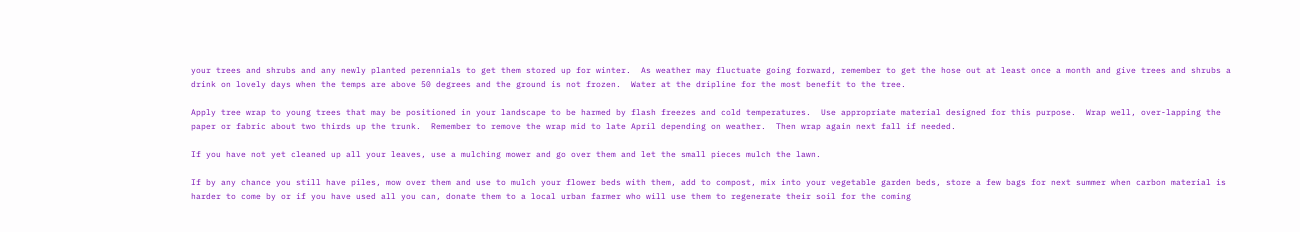your trees and shrubs and any newly planted perennials to get them stored up for winter.  As weather may fluctuate going forward, remember to get the hose out at least once a month and give trees and shrubs a drink on lovely days when the temps are above 50 degrees and the ground is not frozen.  Water at the dripline for the most benefit to the tree.

Apply tree wrap to young trees that may be positioned in your landscape to be harmed by flash freezes and cold temperatures.  Use appropriate material designed for this purpose.  Wrap well, over-lapping the paper or fabric about two thirds up the trunk.  Remember to remove the wrap mid to late April depending on weather.  Then wrap again next fall if needed.

If you have not yet cleaned up all your leaves, use a mulching mower and go over them and let the small pieces mulch the lawn.

If by any chance you still have piles, mow over them and use to mulch your flower beds with them, add to compost, mix into your vegetable garden beds, store a few bags for next summer when carbon material is harder to come by or if you have used all you can, donate them to a local urban farmer who will use them to regenerate their soil for the coming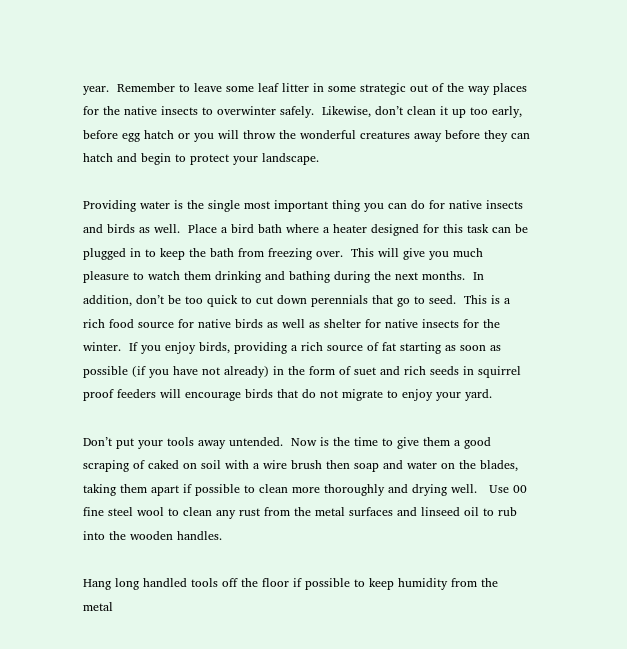year.  Remember to leave some leaf litter in some strategic out of the way places for the native insects to overwinter safely.  Likewise, don’t clean it up too early, before egg hatch or you will throw the wonderful creatures away before they can hatch and begin to protect your landscape.

Providing water is the single most important thing you can do for native insects and birds as well.  Place a bird bath where a heater designed for this task can be plugged in to keep the bath from freezing over.  This will give you much pleasure to watch them drinking and bathing during the next months.  In addition, don’t be too quick to cut down perennials that go to seed.  This is a rich food source for native birds as well as shelter for native insects for the winter.  If you enjoy birds, providing a rich source of fat starting as soon as possible (if you have not already) in the form of suet and rich seeds in squirrel proof feeders will encourage birds that do not migrate to enjoy your yard.

Don’t put your tools away untended.  Now is the time to give them a good scraping of caked on soil with a wire brush then soap and water on the blades, taking them apart if possible to clean more thoroughly and drying well.   Use 00 fine steel wool to clean any rust from the metal surfaces and linseed oil to rub into the wooden handles.

Hang long handled tools off the floor if possible to keep humidity from the metal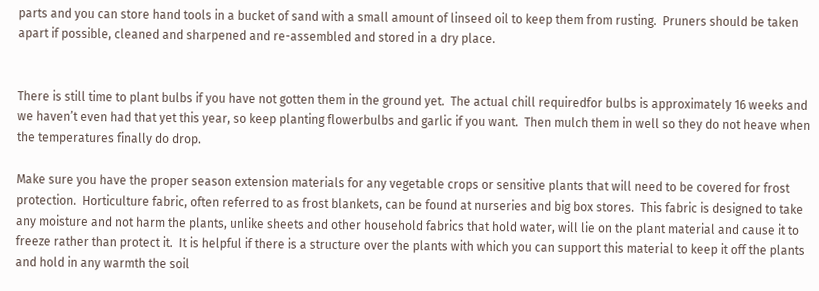parts and you can store hand tools in a bucket of sand with a small amount of linseed oil to keep them from rusting.  Pruners should be taken apart if possible, cleaned and sharpened and re-assembled and stored in a dry place.


There is still time to plant bulbs if you have not gotten them in the ground yet.  The actual chill requiredfor bulbs is approximately 16 weeks and we haven’t even had that yet this year, so keep planting flowerbulbs and garlic if you want.  Then mulch them in well so they do not heave when the temperatures finally do drop.

Make sure you have the proper season extension materials for any vegetable crops or sensitive plants that will need to be covered for frost protection.  Horticulture fabric, often referred to as frost blankets, can be found at nurseries and big box stores.  This fabric is designed to take any moisture and not harm the plants, unlike sheets and other household fabrics that hold water, will lie on the plant material and cause it to freeze rather than protect it.  It is helpful if there is a structure over the plants with which you can support this material to keep it off the plants and hold in any warmth the soil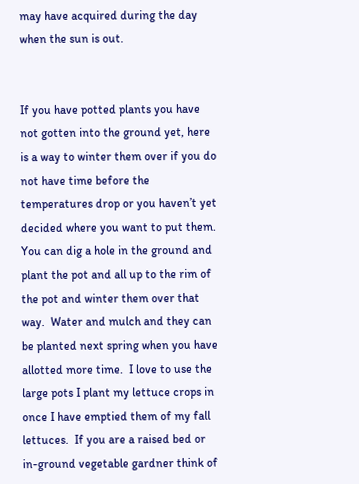may have acquired during the day when the sun is out.


If you have potted plants you have not gotten into the ground yet, here is a way to winter them over if you do not have time before the temperatures drop or you haven’t yet decided where you want to put them.  You can dig a hole in the ground and plant the pot and all up to the rim of the pot and winter them over that way.  Water and mulch and they can be planted next spring when you have allotted more time.  I love to use the large pots I plant my lettuce crops in once I have emptied them of my fall lettuces.  If you are a raised bed or in-ground vegetable gardner think of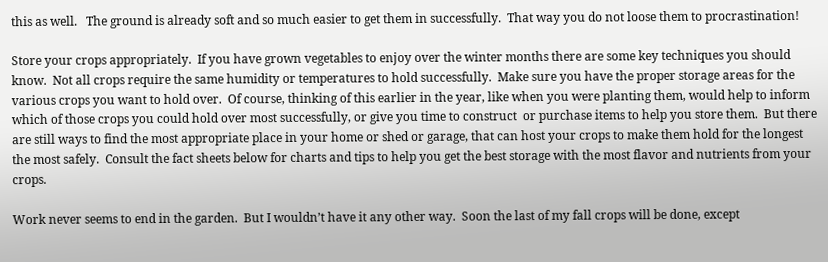this as well.   The ground is already soft and so much easier to get them in successfully.  That way you do not loose them to procrastination!

Store your crops appropriately.  If you have grown vegetables to enjoy over the winter months there are some key techniques you should know.  Not all crops require the same humidity or temperatures to hold successfully.  Make sure you have the proper storage areas for the various crops you want to hold over.  Of course, thinking of this earlier in the year, like when you were planting them, would help to inform which of those crops you could hold over most successfully, or give you time to construct  or purchase items to help you store them.  But there are still ways to find the most appropriate place in your home or shed or garage, that can host your crops to make them hold for the longest the most safely.  Consult the fact sheets below for charts and tips to help you get the best storage with the most flavor and nutrients from your crops.

Work never seems to end in the garden.  But I wouldn’t have it any other way.  Soon the last of my fall crops will be done, except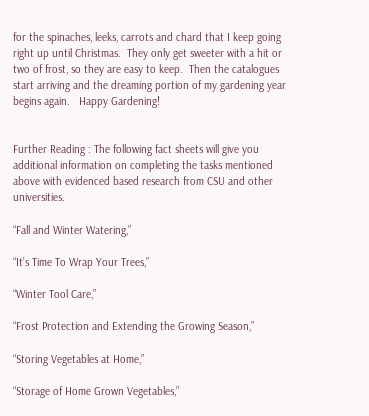for the spinaches, leeks, carrots and chard that I keep going right up until Christmas.  They only get sweeter with a hit or two of frost, so they are easy to keep.  Then the catalogues start arriving and the dreaming portion of my gardening year begins again.   Happy Gardening!


Further Reading : The following fact sheets will give you additional information on completing the tasks mentioned above with evidenced based research from CSU and other universities.

“Fall and Winter Watering,”

“It’s Time To Wrap Your Trees,”

“Winter Tool Care,”

“Frost Protection and Extending the Growing Season,”

“Storing Vegetables at Home,”

“Storage of Home Grown Vegetables,”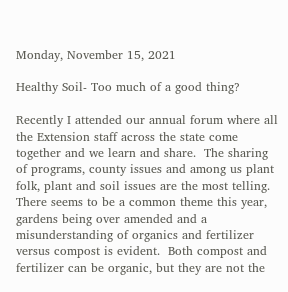Monday, November 15, 2021

Healthy Soil- Too much of a good thing?

Recently I attended our annual forum where all the Extension staff across the state come together and we learn and share.  The sharing of programs, county issues and among us plant folk, plant and soil issues are the most telling.  There seems to be a common theme this year, gardens being over amended and a misunderstanding of organics and fertilizer versus compost is evident.  Both compost and fertilizer can be organic, but they are not the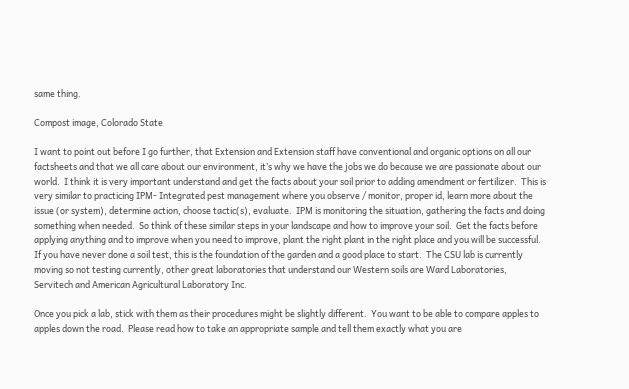same thing.

Compost image, Colorado State

I want to point out before I go further, that Extension and Extension staff have conventional and organic options on all our factsheets and that we all care about our environment, it’s why we have the jobs we do because we are passionate about our world.  I think it is very important understand and get the facts about your soil prior to adding amendment or fertilizer.  This is very similar to practicing IPM- Integrated pest management where you observe / monitor, proper id, learn more about the issue (or system), determine action, choose tactic(s), evaluate.  IPM is monitoring the situation, gathering the facts and doing something when needed.  So think of these similar steps in your landscape and how to improve your soil.  Get the facts before applying anything and to improve when you need to improve, plant the right plant in the right place and you will be successful.  If you have never done a soil test, this is the foundation of the garden and a good place to start.  The CSU lab is currently moving so not testing currently, other great laboratories that understand our Western soils are Ward Laboratories, Servitech and American Agricultural Laboratory Inc.

Once you pick a lab, stick with them as their procedures might be slightly different.  You want to be able to compare apples to apples down the road.  Please read how to take an appropriate sample and tell them exactly what you are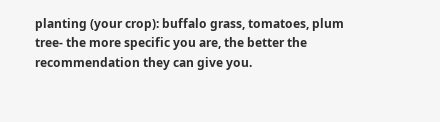planting (your crop): buffalo grass, tomatoes, plum tree- the more specific you are, the better the recommendation they can give you.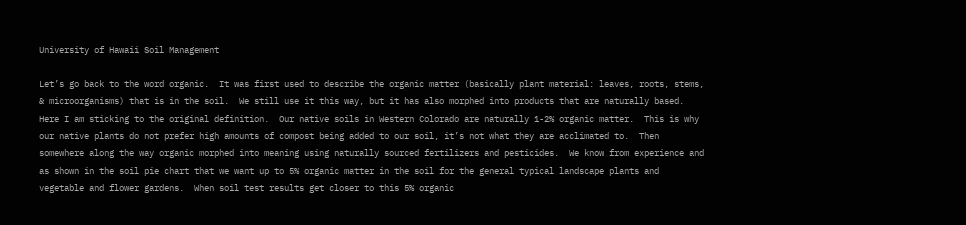University of Hawaii Soil Management

Let’s go back to the word organic.  It was first used to describe the organic matter (basically plant material: leaves, roots, stems, & microorganisms) that is in the soil.  We still use it this way, but it has also morphed into products that are naturally based.  Here I am sticking to the original definition.  Our native soils in Western Colorado are naturally 1-2% organic matter.  This is why our native plants do not prefer high amounts of compost being added to our soil, it’s not what they are acclimated to.  Then somewhere along the way organic morphed into meaning using naturally sourced fertilizers and pesticides.  We know from experience and as shown in the soil pie chart that we want up to 5% organic matter in the soil for the general typical landscape plants and vegetable and flower gardens.  When soil test results get closer to this 5% organic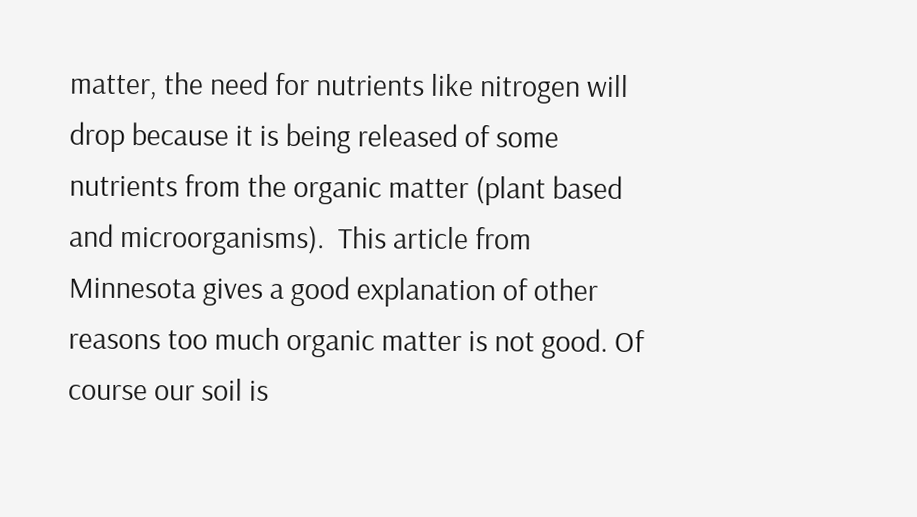matter, the need for nutrients like nitrogen will drop because it is being released of some nutrients from the organic matter (plant based and microorganisms).  This article from Minnesota gives a good explanation of other reasons too much organic matter is not good. Of course our soil is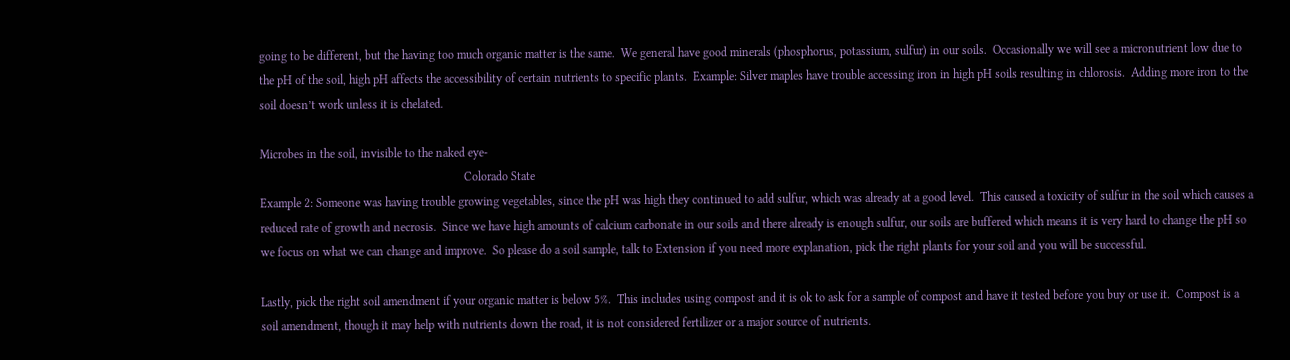going to be different, but the having too much organic matter is the same.  We general have good minerals (phosphorus, potassium, sulfur) in our soils.  Occasionally we will see a micronutrient low due to the pH of the soil, high pH affects the accessibility of certain nutrients to specific plants.  Example: Silver maples have trouble accessing iron in high pH soils resulting in chlorosis.  Adding more iron to the soil doesn’t work unless it is chelated.

Microbes in the soil, invisible to the naked eye-
                                                                    Colorado State
Example 2: Someone was having trouble growing vegetables, since the pH was high they continued to add sulfur, which was already at a good level.  This caused a toxicity of sulfur in the soil which causes a reduced rate of growth and necrosis.  Since we have high amounts of calcium carbonate in our soils and there already is enough sulfur, our soils are buffered which means it is very hard to change the pH so we focus on what we can change and improve.  So please do a soil sample, talk to Extension if you need more explanation, pick the right plants for your soil and you will be successful.

Lastly, pick the right soil amendment if your organic matter is below 5%.  This includes using compost and it is ok to ask for a sample of compost and have it tested before you buy or use it.  Compost is a soil amendment, though it may help with nutrients down the road, it is not considered fertilizer or a major source of nutrients.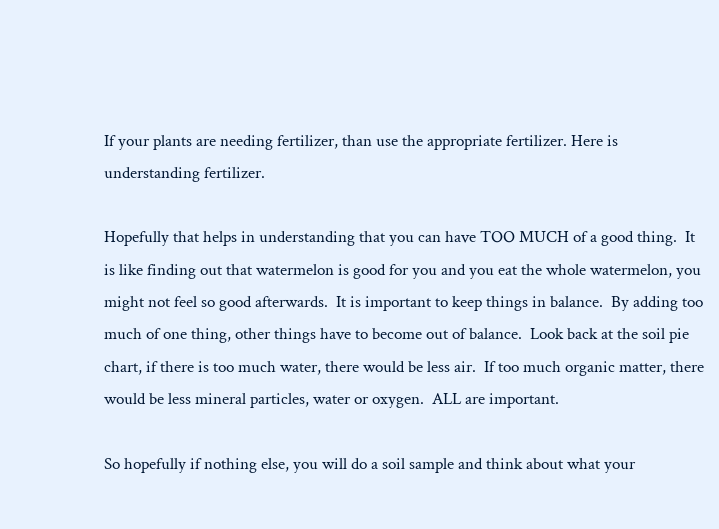If your plants are needing fertilizer, than use the appropriate fertilizer. Here is understanding fertilizer.

Hopefully that helps in understanding that you can have TOO MUCH of a good thing.  It is like finding out that watermelon is good for you and you eat the whole watermelon, you might not feel so good afterwards.  It is important to keep things in balance.  By adding too much of one thing, other things have to become out of balance.  Look back at the soil pie chart, if there is too much water, there would be less air.  If too much organic matter, there would be less mineral particles, water or oxygen.  ALL are important.

So hopefully if nothing else, you will do a soil sample and think about what your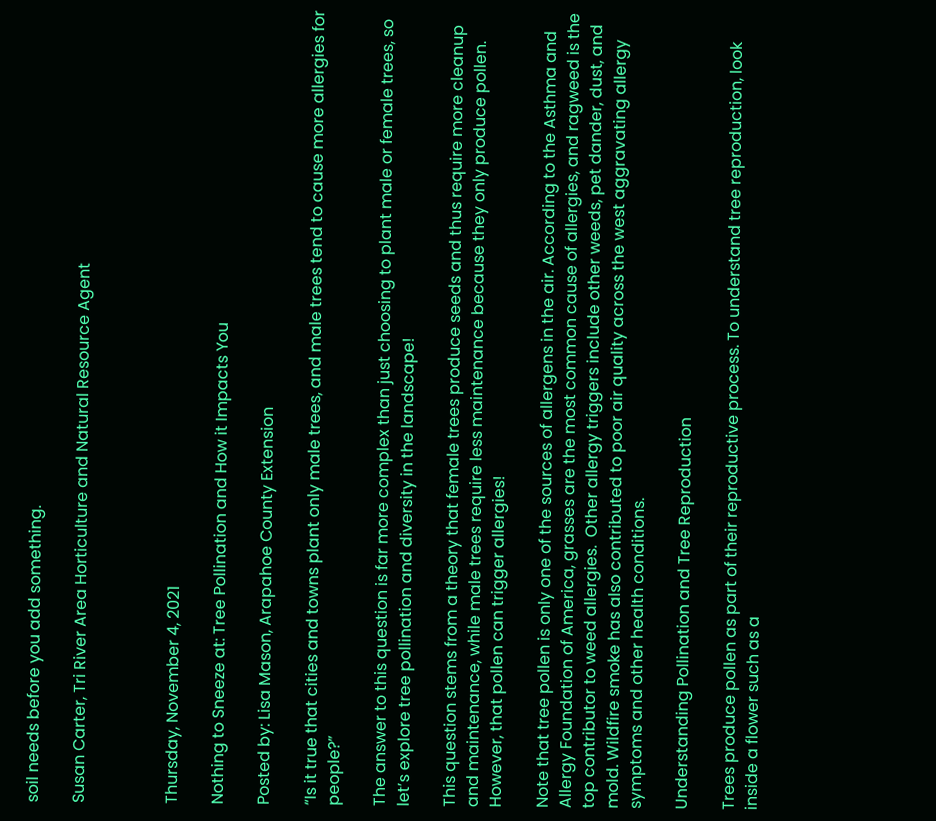soil needs before you add something.

Susan Carter, Tri River Area Horticulture and Natural Resource Agent



Thursday, November 4, 2021

Nothing to Sneeze at: Tree Pollination and How it Impacts You

Posted by: Lisa Mason, Arapahoe County Extension

“Is it true that cities and towns plant only male trees, and male trees tend to cause more allergies for people?”

The answer to this question is far more complex than just choosing to plant male or female trees, so let’s explore tree pollination and diversity in the landscape!

This question stems from a theory that female trees produce seeds and thus require more cleanup and maintenance, while male trees require less maintenance because they only produce pollen. However, that pollen can trigger allergies!

Note that tree pollen is only one of the sources of allergens in the air. According to the Asthma and Allergy Foundation of America, grasses are the most common cause of allergies, and ragweed is the top contributor to weed allergies.  Other allergy triggers include other weeds, pet dander, dust, and mold. Wildfire smoke has also contributed to poor air quality across the west aggravating allergy symptoms and other health conditions.

Understanding Pollination and Tree Reproduction

Trees produce pollen as part of their reproductive process. To understand tree reproduction, look inside a flower such as a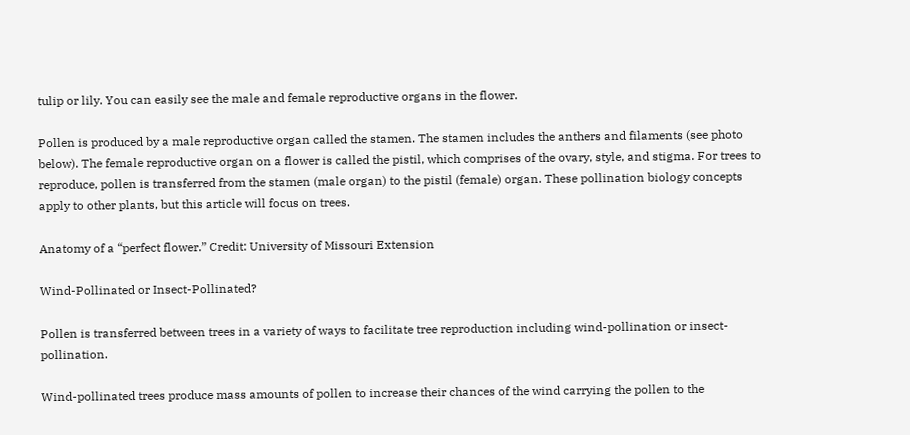tulip or lily. You can easily see the male and female reproductive organs in the flower.

Pollen is produced by a male reproductive organ called the stamen. The stamen includes the anthers and filaments (see photo below). The female reproductive organ on a flower is called the pistil, which comprises of the ovary, style, and stigma. For trees to reproduce, pollen is transferred from the stamen (male organ) to the pistil (female) organ. These pollination biology concepts apply to other plants, but this article will focus on trees.

Anatomy of a “perfect flower.” Credit: University of Missouri Extension

Wind-Pollinated or Insect-Pollinated?

Pollen is transferred between trees in a variety of ways to facilitate tree reproduction including wind-pollination or insect-pollination.

Wind-pollinated trees produce mass amounts of pollen to increase their chances of the wind carrying the pollen to the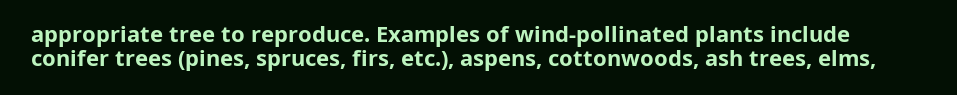appropriate tree to reproduce. Examples of wind-pollinated plants include conifer trees (pines, spruces, firs, etc.), aspens, cottonwoods, ash trees, elms,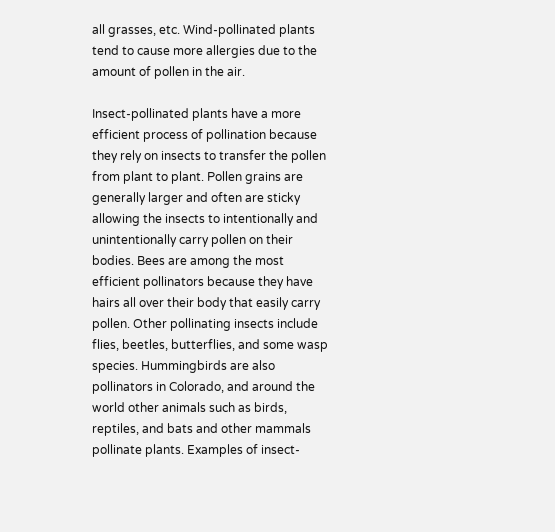all grasses, etc. Wind-pollinated plants tend to cause more allergies due to the amount of pollen in the air.

Insect-pollinated plants have a more efficient process of pollination because they rely on insects to transfer the pollen from plant to plant. Pollen grains are generally larger and often are sticky allowing the insects to intentionally and unintentionally carry pollen on their bodies. Bees are among the most efficient pollinators because they have hairs all over their body that easily carry pollen. Other pollinating insects include flies, beetles, butterflies, and some wasp species. Hummingbirds are also pollinators in Colorado, and around the world other animals such as birds, reptiles, and bats and other mammals pollinate plants. Examples of insect-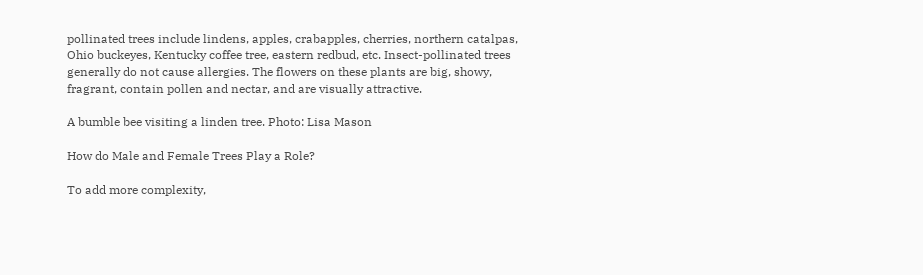pollinated trees include lindens, apples, crabapples, cherries, northern catalpas, Ohio buckeyes, Kentucky coffee tree, eastern redbud, etc. Insect-pollinated trees generally do not cause allergies. The flowers on these plants are big, showy, fragrant, contain pollen and nectar, and are visually attractive.

A bumble bee visiting a linden tree. Photo: Lisa Mason

How do Male and Female Trees Play a Role?

To add more complexity,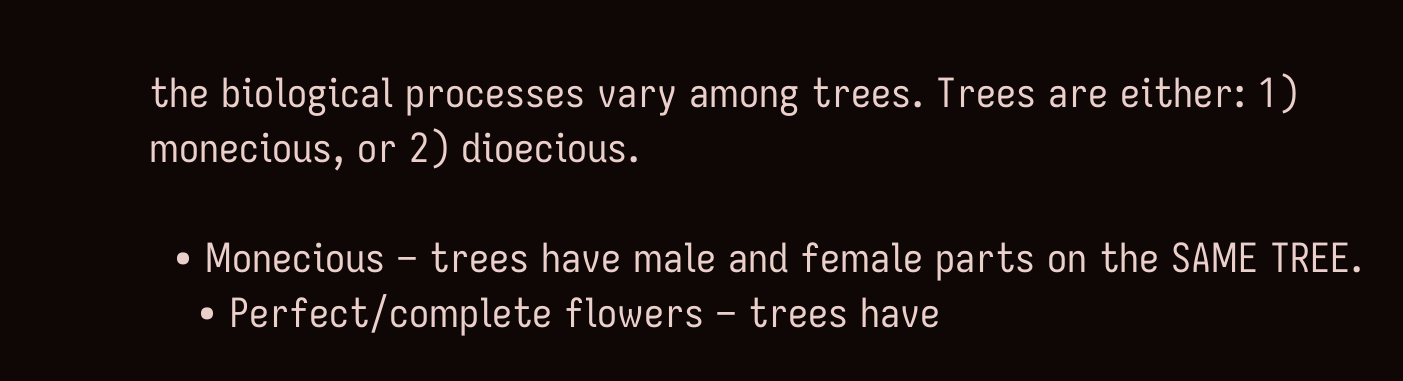the biological processes vary among trees. Trees are either: 1) monecious, or 2) dioecious.

  • Monecious – trees have male and female parts on the SAME TREE.
    • Perfect/complete flowers – trees have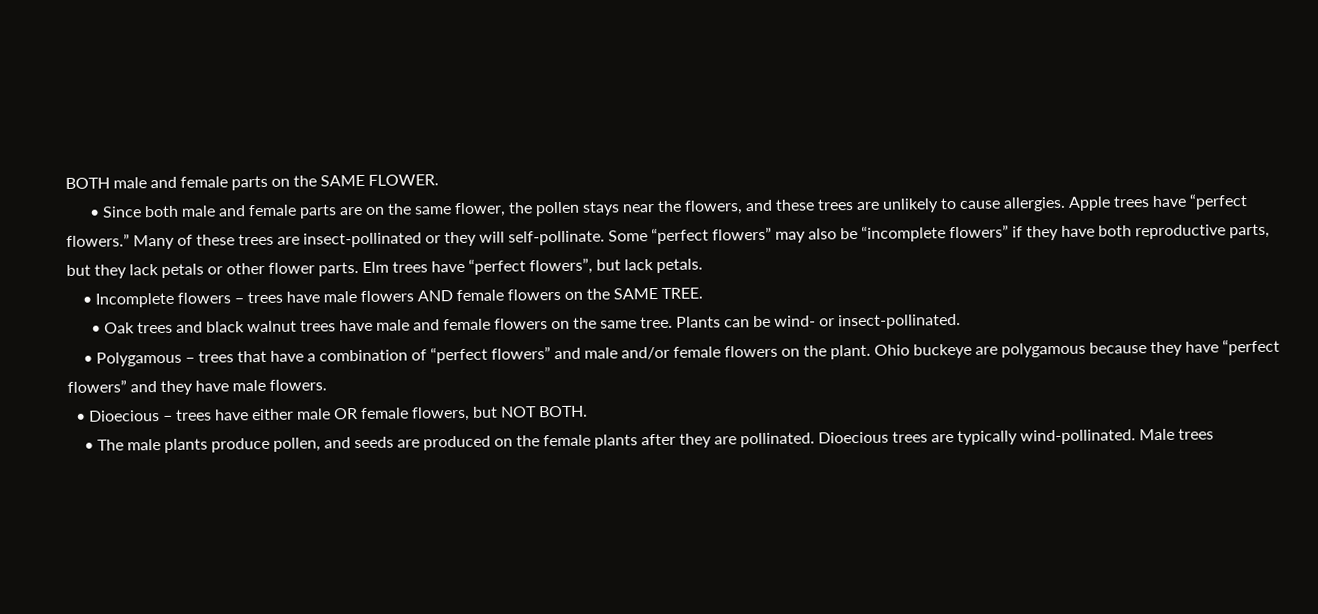BOTH male and female parts on the SAME FLOWER.
      • Since both male and female parts are on the same flower, the pollen stays near the flowers, and these trees are unlikely to cause allergies. Apple trees have “perfect flowers.” Many of these trees are insect-pollinated or they will self-pollinate. Some “perfect flowers” may also be “incomplete flowers” if they have both reproductive parts, but they lack petals or other flower parts. Elm trees have “perfect flowers”, but lack petals.
    • Incomplete flowers – trees have male flowers AND female flowers on the SAME TREE.
      • Oak trees and black walnut trees have male and female flowers on the same tree. Plants can be wind- or insect-pollinated.
    • Polygamous – trees that have a combination of “perfect flowers” and male and/or female flowers on the plant. Ohio buckeye are polygamous because they have “perfect flowers” and they have male flowers.
  • Dioecious – trees have either male OR female flowers, but NOT BOTH.
    • The male plants produce pollen, and seeds are produced on the female plants after they are pollinated. Dioecious trees are typically wind-pollinated. Male trees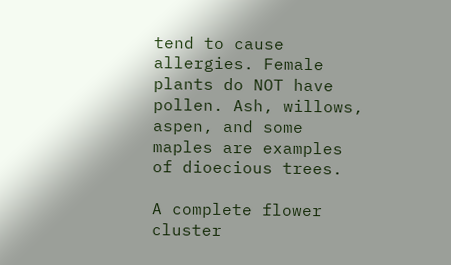tend to cause allergies. Female plants do NOT have pollen. Ash, willows, aspen, and some maples are examples of dioecious trees.

A complete flower cluster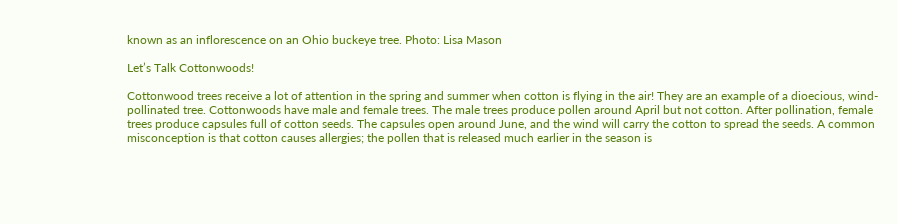known as an inflorescence on an Ohio buckeye tree. Photo: Lisa Mason

Let’s Talk Cottonwoods!

Cottonwood trees receive a lot of attention in the spring and summer when cotton is flying in the air! They are an example of a dioecious, wind-pollinated tree. Cottonwoods have male and female trees. The male trees produce pollen around April but not cotton. After pollination, female trees produce capsules full of cotton seeds. The capsules open around June, and the wind will carry the cotton to spread the seeds. A common misconception is that cotton causes allergies; the pollen that is released much earlier in the season is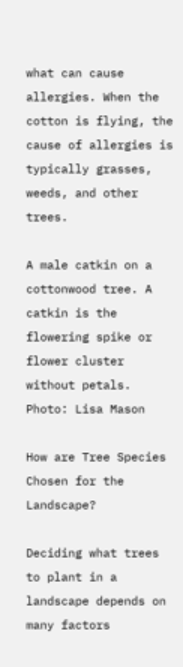what can cause allergies. When the cotton is flying, the cause of allergies is typically grasses, weeds, and other trees.

A male catkin on a cottonwood tree. A catkin is the flowering spike or flower cluster without petals. Photo: Lisa Mason

How are Tree Species Chosen for the Landscape?

Deciding what trees to plant in a landscape depends on many factors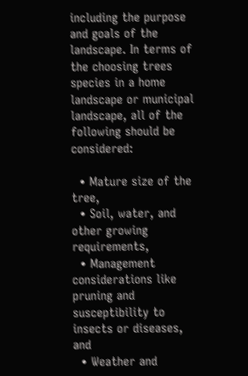including the purpose and goals of the landscape. In terms of the choosing trees species in a home landscape or municipal landscape, all of the following should be considered:

  • Mature size of the tree,
  • Soil, water, and other growing requirements,
  • Management considerations like pruning and susceptibility to insects or diseases, and
  • Weather and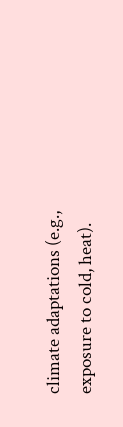climate adaptations (e.g., exposure to cold, heat).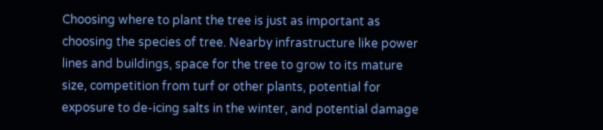Choosing where to plant the tree is just as important as choosing the species of tree. Nearby infrastructure like power lines and buildings, space for the tree to grow to its mature size, competition from turf or other plants, potential for exposure to de-icing salts in the winter, and potential damage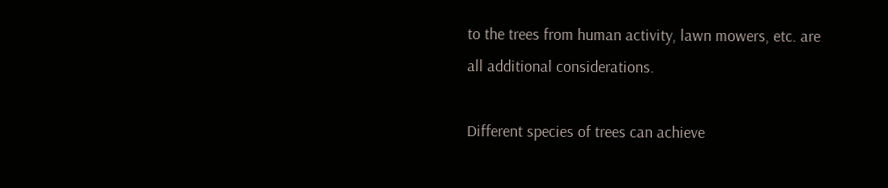to the trees from human activity, lawn mowers, etc. are all additional considerations.

Different species of trees can achieve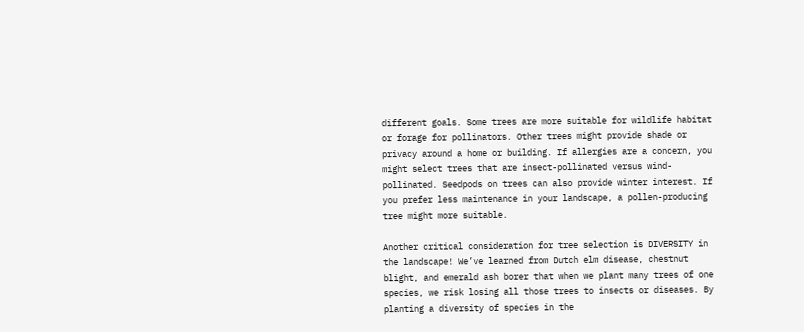different goals. Some trees are more suitable for wildlife habitat or forage for pollinators. Other trees might provide shade or privacy around a home or building. If allergies are a concern, you might select trees that are insect-pollinated versus wind-pollinated. Seedpods on trees can also provide winter interest. If you prefer less maintenance in your landscape, a pollen-producing tree might more suitable.

Another critical consideration for tree selection is DIVERSITY in the landscape! We’ve learned from Dutch elm disease, chestnut blight, and emerald ash borer that when we plant many trees of one species, we risk losing all those trees to insects or diseases. By planting a diversity of species in the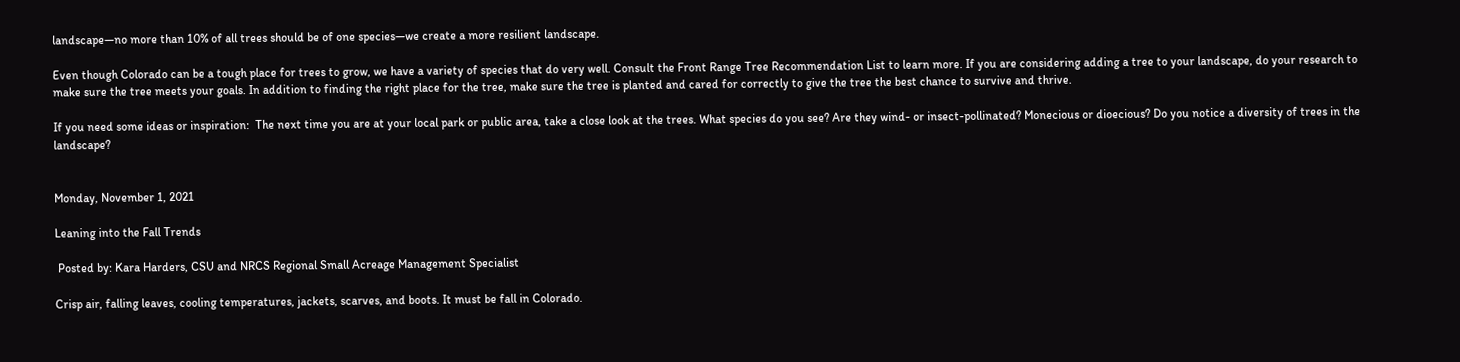landscape—no more than 10% of all trees should be of one species—we create a more resilient landscape.

Even though Colorado can be a tough place for trees to grow, we have a variety of species that do very well. Consult the Front Range Tree Recommendation List to learn more. If you are considering adding a tree to your landscape, do your research to make sure the tree meets your goals. In addition to finding the right place for the tree, make sure the tree is planted and cared for correctly to give the tree the best chance to survive and thrive.

If you need some ideas or inspiration:  The next time you are at your local park or public area, take a close look at the trees. What species do you see? Are they wind- or insect-pollinated? Monecious or dioecious? Do you notice a diversity of trees in the landscape?


Monday, November 1, 2021

Leaning into the Fall Trends

 Posted by: Kara Harders, CSU and NRCS Regional Small Acreage Management Specialist

Crisp air, falling leaves, cooling temperatures, jackets, scarves, and boots. It must be fall in Colorado.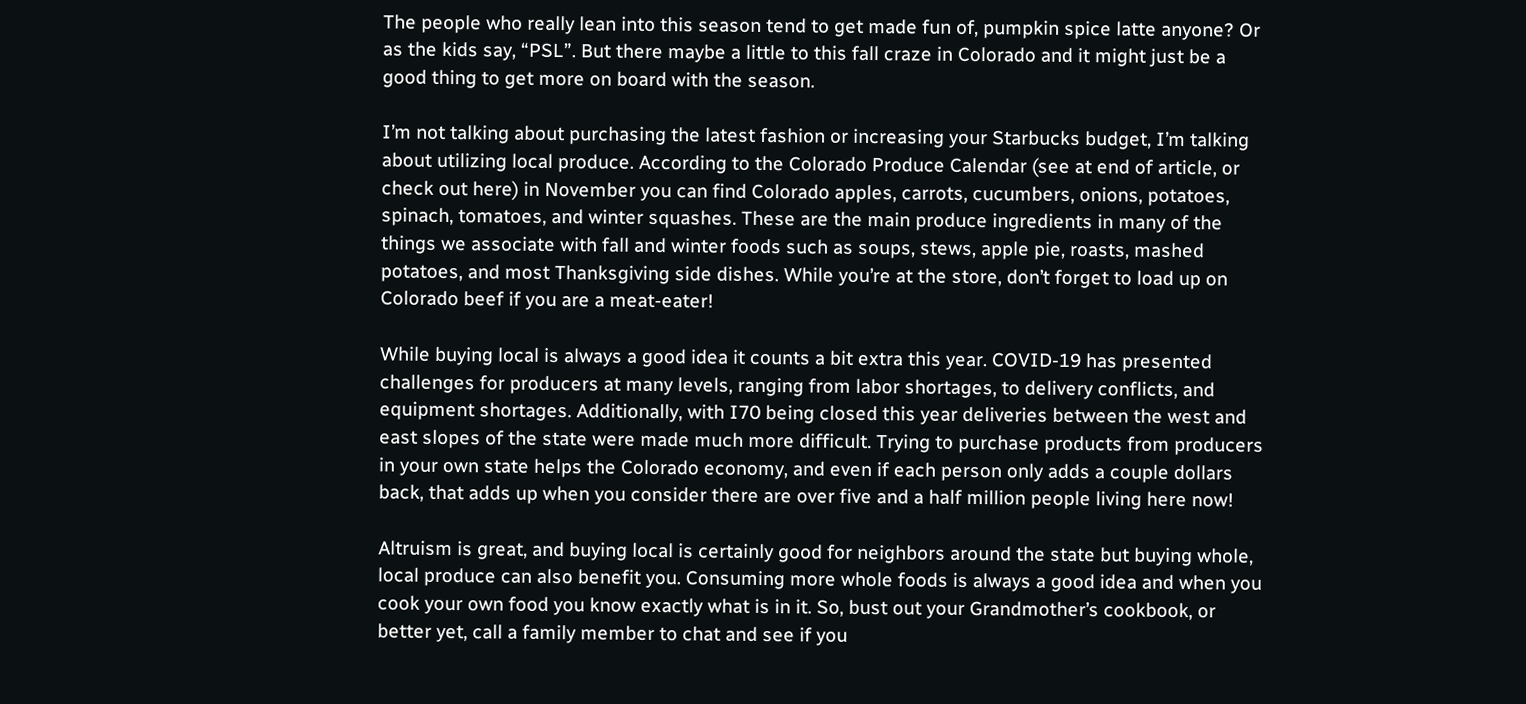The people who really lean into this season tend to get made fun of, pumpkin spice latte anyone? Or as the kids say, “PSL”. But there maybe a little to this fall craze in Colorado and it might just be a good thing to get more on board with the season.

I’m not talking about purchasing the latest fashion or increasing your Starbucks budget, I’m talking about utilizing local produce. According to the Colorado Produce Calendar (see at end of article, or check out here) in November you can find Colorado apples, carrots, cucumbers, onions, potatoes, spinach, tomatoes, and winter squashes. These are the main produce ingredients in many of the things we associate with fall and winter foods such as soups, stews, apple pie, roasts, mashed potatoes, and most Thanksgiving side dishes. While you’re at the store, don’t forget to load up on Colorado beef if you are a meat-eater!

While buying local is always a good idea it counts a bit extra this year. COVID-19 has presented challenges for producers at many levels, ranging from labor shortages, to delivery conflicts, and equipment shortages. Additionally, with I70 being closed this year deliveries between the west and east slopes of the state were made much more difficult. Trying to purchase products from producers in your own state helps the Colorado economy, and even if each person only adds a couple dollars back, that adds up when you consider there are over five and a half million people living here now!

Altruism is great, and buying local is certainly good for neighbors around the state but buying whole, local produce can also benefit you. Consuming more whole foods is always a good idea and when you cook your own food you know exactly what is in it. So, bust out your Grandmother’s cookbook, or better yet, call a family member to chat and see if you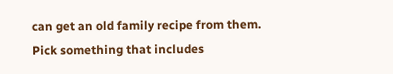can get an old family recipe from them. Pick something that includes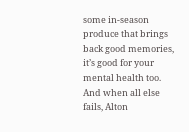some in-season produce that brings back good memories, it’s good for your mental health too. And when all else fails, Alton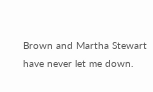Brown and Martha Stewart have never let me down.